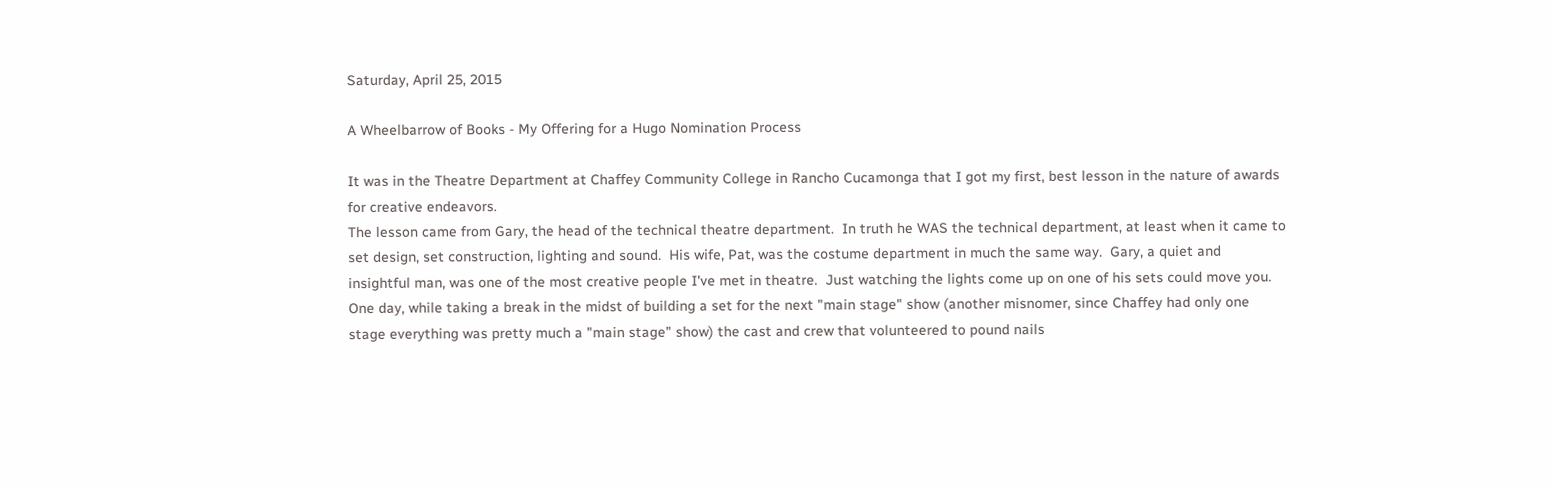Saturday, April 25, 2015

A Wheelbarrow of Books - My Offering for a Hugo Nomination Process

It was in the Theatre Department at Chaffey Community College in Rancho Cucamonga that I got my first, best lesson in the nature of awards for creative endeavors.
The lesson came from Gary, the head of the technical theatre department.  In truth he WAS the technical department, at least when it came to set design, set construction, lighting and sound.  His wife, Pat, was the costume department in much the same way.  Gary, a quiet and insightful man, was one of the most creative people I've met in theatre.  Just watching the lights come up on one of his sets could move you.
One day, while taking a break in the midst of building a set for the next "main stage" show (another misnomer, since Chaffey had only one stage everything was pretty much a "main stage" show) the cast and crew that volunteered to pound nails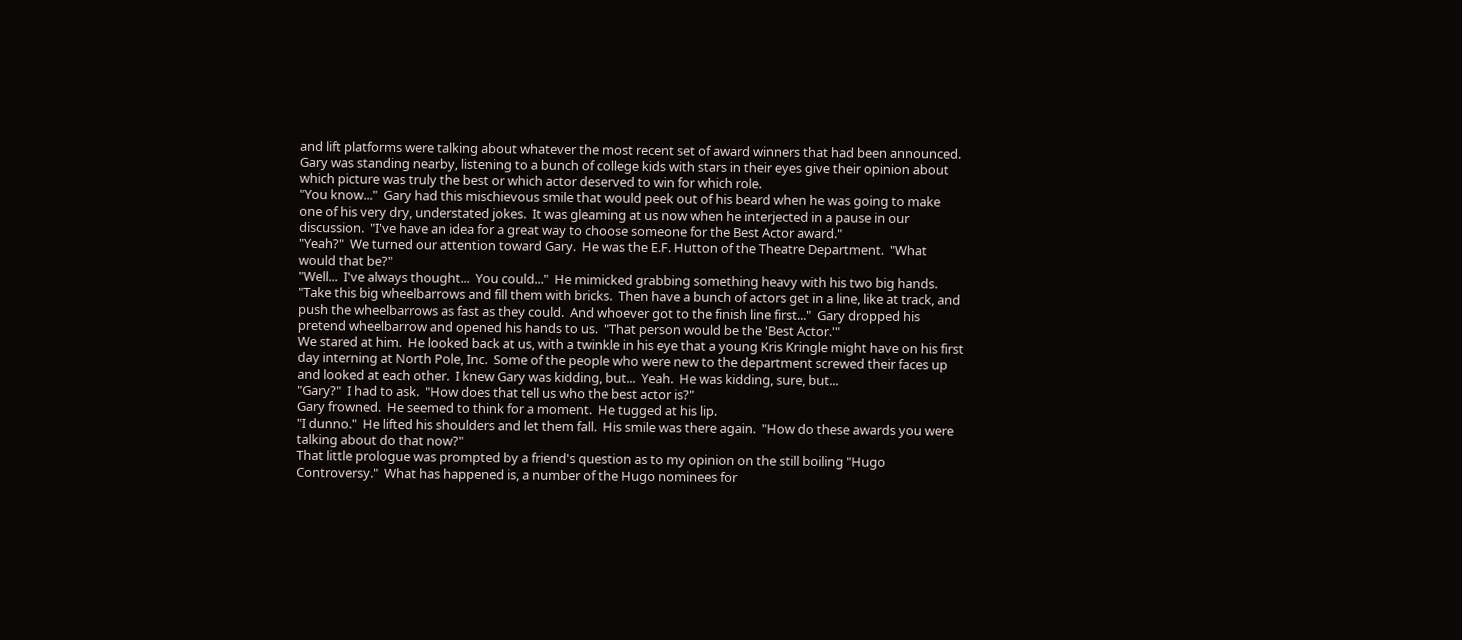and lift platforms were talking about whatever the most recent set of award winners that had been announced.  Gary was standing nearby, listening to a bunch of college kids with stars in their eyes give their opinion about which picture was truly the best or which actor deserved to win for which role.
"You know..."  Gary had this mischievous smile that would peek out of his beard when he was going to make one of his very dry, understated jokes.  It was gleaming at us now when he interjected in a pause in our discussion.  "I've have an idea for a great way to choose someone for the Best Actor award."
"Yeah?"  We turned our attention toward Gary.  He was the E.F. Hutton of the Theatre Department.  "What would that be?"
"Well...  I've always thought...  You could..."  He mimicked grabbing something heavy with his two big hands.  "Take this big wheelbarrows and fill them with bricks.  Then have a bunch of actors get in a line, like at track, and push the wheelbarrows as fast as they could.  And whoever got to the finish line first..."  Gary dropped his pretend wheelbarrow and opened his hands to us.  "That person would be the 'Best Actor.'"
We stared at him.  He looked back at us, with a twinkle in his eye that a young Kris Kringle might have on his first day interning at North Pole, Inc.  Some of the people who were new to the department screwed their faces up and looked at each other.  I knew Gary was kidding, but...  Yeah.  He was kidding, sure, but...
"Gary?"  I had to ask.  "How does that tell us who the best actor is?"
Gary frowned.  He seemed to think for a moment.  He tugged at his lip.
"I dunno."  He lifted his shoulders and let them fall.  His smile was there again.  "How do these awards you were talking about do that now?"
That little prologue was prompted by a friend's question as to my opinion on the still boiling "Hugo Controversy."  What has happened is, a number of the Hugo nominees for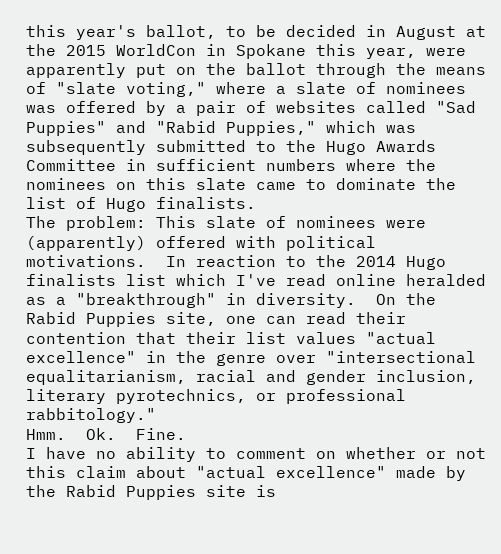this year's ballot, to be decided in August at the 2015 WorldCon in Spokane this year, were apparently put on the ballot through the means of "slate voting," where a slate of nominees was offered by a pair of websites called "Sad Puppies" and "Rabid Puppies," which was subsequently submitted to the Hugo Awards Committee in sufficient numbers where the nominees on this slate came to dominate the list of Hugo finalists.
The problem: This slate of nominees were (apparently) offered with political motivations.  In reaction to the 2014 Hugo finalists list which I've read online heralded as a "breakthrough" in diversity.  On the Rabid Puppies site, one can read their contention that their list values "actual excellence" in the genre over "intersectional equalitarianism, racial and gender inclusion, literary pyrotechnics, or professional rabbitology."
Hmm.  Ok.  Fine.
I have no ability to comment on whether or not this claim about "actual excellence" made by the Rabid Puppies site is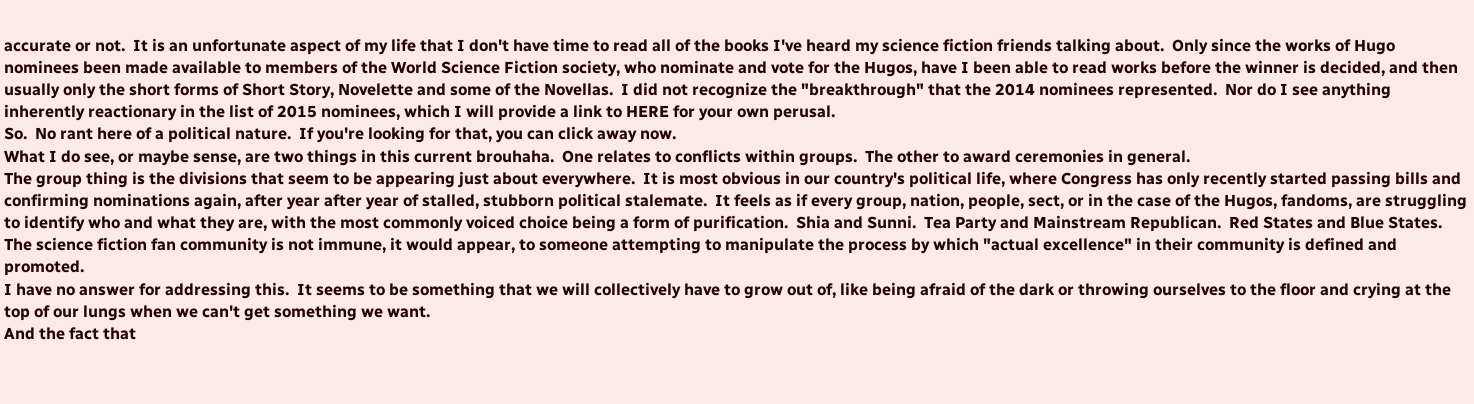accurate or not.  It is an unfortunate aspect of my life that I don't have time to read all of the books I've heard my science fiction friends talking about.  Only since the works of Hugo nominees been made available to members of the World Science Fiction society, who nominate and vote for the Hugos, have I been able to read works before the winner is decided, and then usually only the short forms of Short Story, Novelette and some of the Novellas.  I did not recognize the "breakthrough" that the 2014 nominees represented.  Nor do I see anything inherently reactionary in the list of 2015 nominees, which I will provide a link to HERE for your own perusal.
So.  No rant here of a political nature.  If you're looking for that, you can click away now.
What I do see, or maybe sense, are two things in this current brouhaha.  One relates to conflicts within groups.  The other to award ceremonies in general.
The group thing is the divisions that seem to be appearing just about everywhere.  It is most obvious in our country's political life, where Congress has only recently started passing bills and confirming nominations again, after year after year of stalled, stubborn political stalemate.  It feels as if every group, nation, people, sect, or in the case of the Hugos, fandoms, are struggling to identify who and what they are, with the most commonly voiced choice being a form of purification.  Shia and Sunni.  Tea Party and Mainstream Republican.  Red States and Blue States.  The science fiction fan community is not immune, it would appear, to someone attempting to manipulate the process by which "actual excellence" in their community is defined and promoted.
I have no answer for addressing this.  It seems to be something that we will collectively have to grow out of, like being afraid of the dark or throwing ourselves to the floor and crying at the top of our lungs when we can't get something we want.
And the fact that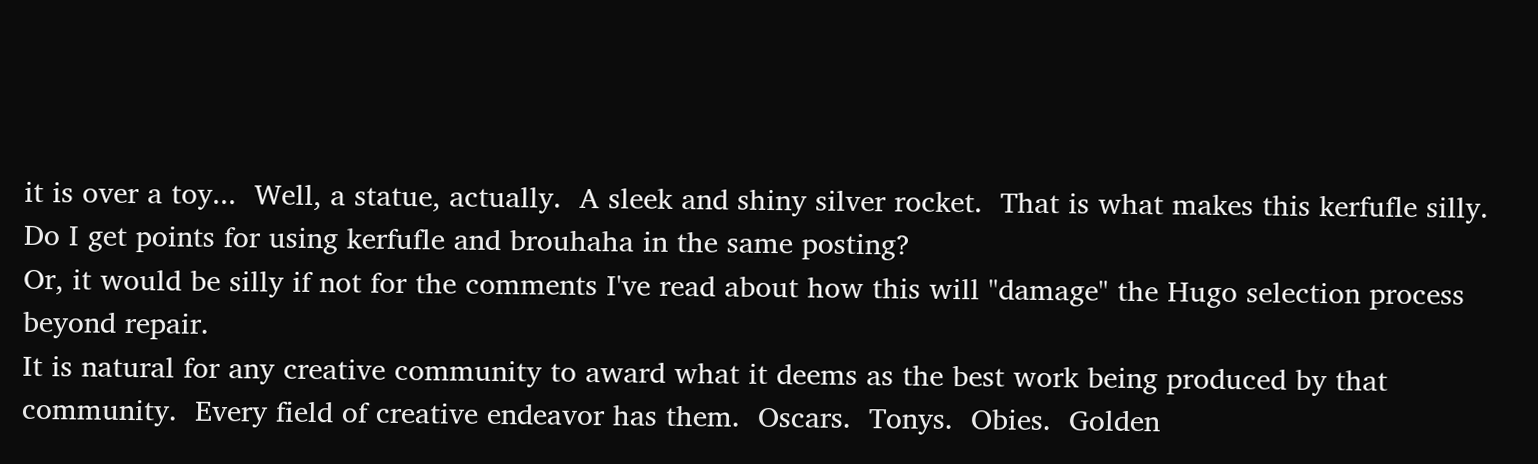it is over a toy...  Well, a statue, actually.  A sleek and shiny silver rocket.  That is what makes this kerfufle silly.
Do I get points for using kerfufle and brouhaha in the same posting?
Or, it would be silly if not for the comments I've read about how this will "damage" the Hugo selection process beyond repair.
It is natural for any creative community to award what it deems as the best work being produced by that community.  Every field of creative endeavor has them.  Oscars.  Tonys.  Obies.  Golden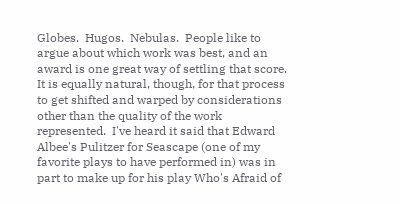Globes.  Hugos.  Nebulas.  People like to argue about which work was best, and an award is one great way of settling that score.
It is equally natural, though, for that process to get shifted and warped by considerations other than the quality of the work represented.  I've heard it said that Edward Albee's Pulitzer for Seascape (one of my favorite plays to have performed in) was in part to make up for his play Who's Afraid of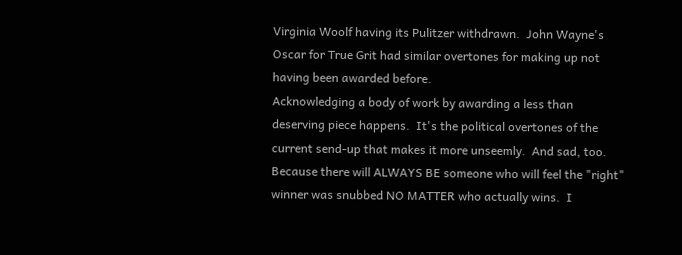Virginia Woolf having its Pulitzer withdrawn.  John Wayne's Oscar for True Grit had similar overtones for making up not having been awarded before.
Acknowledging a body of work by awarding a less than deserving piece happens.  It's the political overtones of the current send-up that makes it more unseemly.  And sad, too.  Because there will ALWAYS BE someone who will feel the "right" winner was snubbed NO MATTER who actually wins.  I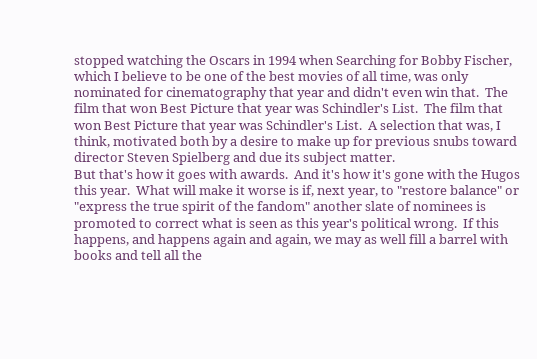stopped watching the Oscars in 1994 when Searching for Bobby Fischer, which I believe to be one of the best movies of all time, was only nominated for cinematography that year and didn't even win that.  The film that won Best Picture that year was Schindler's List.  The film that won Best Picture that year was Schindler's List.  A selection that was, I think, motivated both by a desire to make up for previous snubs toward director Steven Spielberg and due its subject matter.
But that's how it goes with awards.  And it's how it's gone with the Hugos this year.  What will make it worse is if, next year, to "restore balance" or "express the true spirit of the fandom" another slate of nominees is promoted to correct what is seen as this year's political wrong.  If this happens, and happens again and again, we may as well fill a barrel with books and tell all the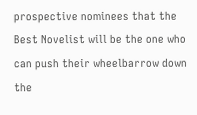prospective nominees that the Best Novelist will be the one who can push their wheelbarrow down the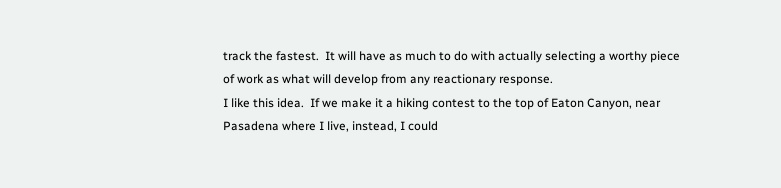track the fastest.  It will have as much to do with actually selecting a worthy piece of work as what will develop from any reactionary response.
I like this idea.  If we make it a hiking contest to the top of Eaton Canyon, near Pasadena where I live, instead, I could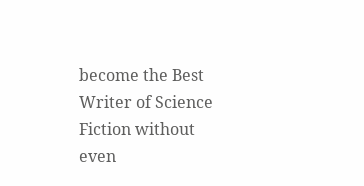become the Best Writer of Science Fiction without even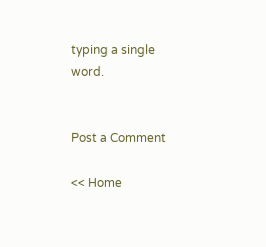typing a single word.


Post a Comment

<< Home